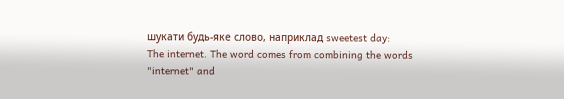шукати будь-яке слово, наприклад sweetest day:
The internet. The word comes from combining the words "internet" and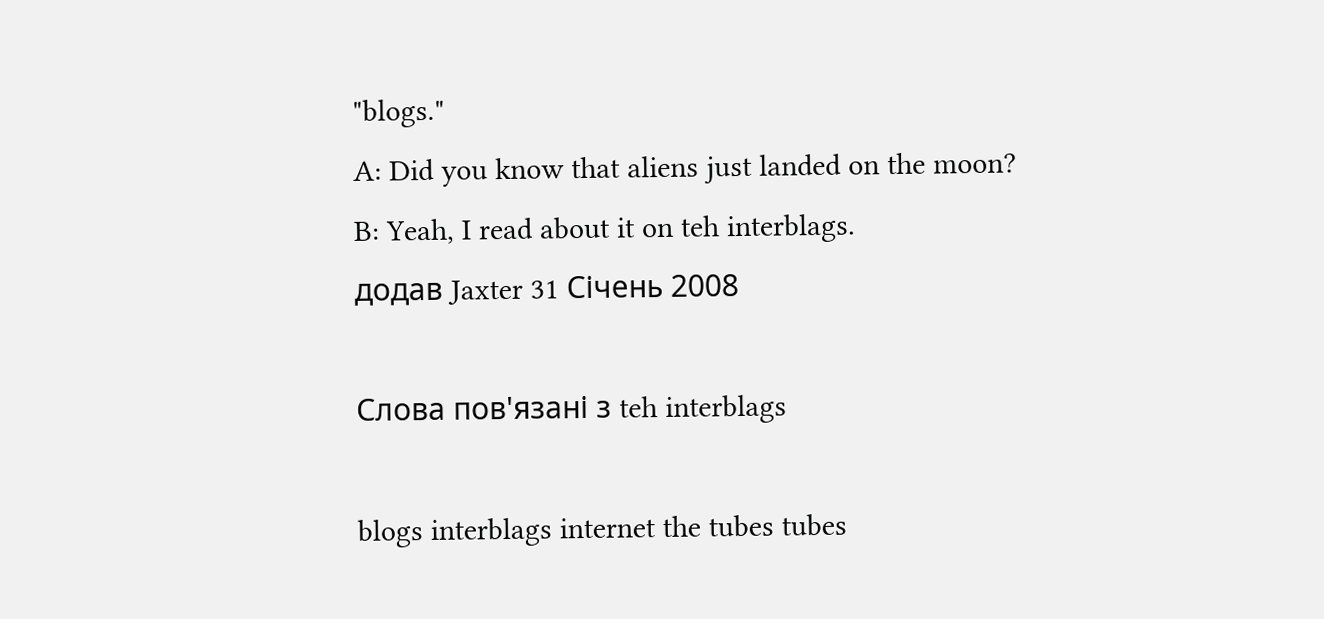"blogs."
A: Did you know that aliens just landed on the moon?
B: Yeah, I read about it on teh interblags.
додав Jaxter 31 Січень 2008

Слова пов'язані з teh interblags

blogs interblags internet the tubes tubes